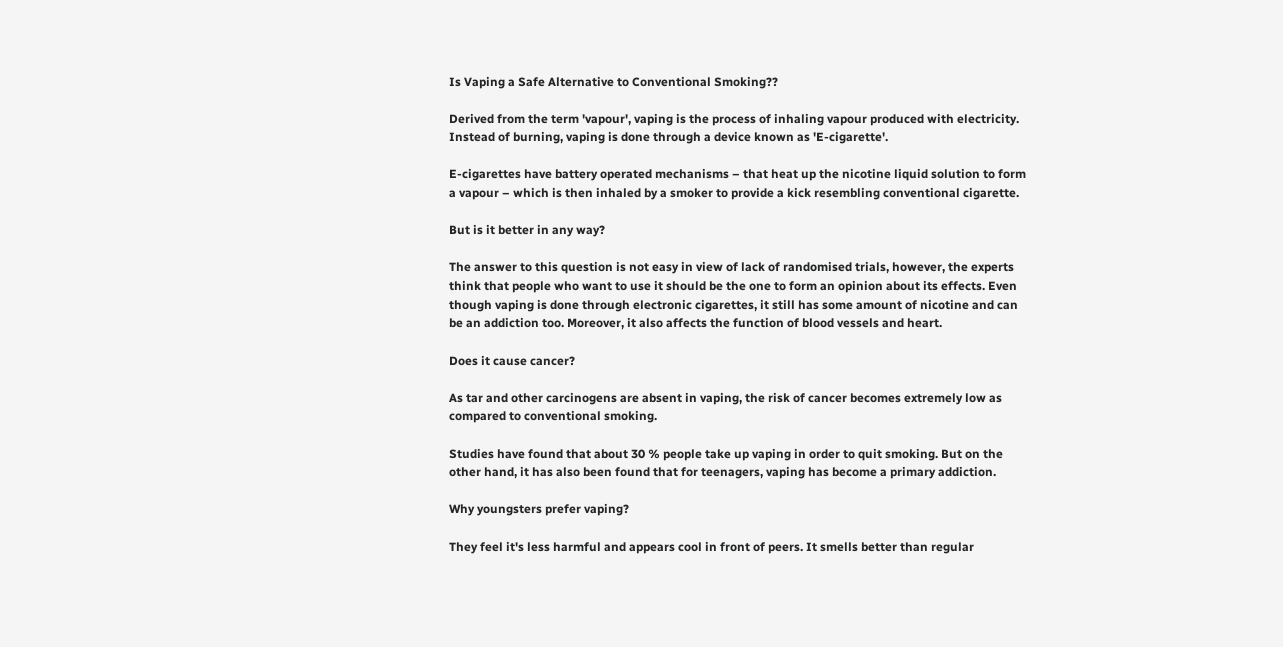Is Vaping a Safe Alternative to Conventional Smoking??

Derived from the term 'vapour', vaping is the process of inhaling vapour produced with electricity. Instead of burning, vaping is done through a device known as 'E-cigarette'.

E-cigarettes have battery operated mechanisms – that heat up the nicotine liquid solution to form a vapour – which is then inhaled by a smoker to provide a kick resembling conventional cigarette.

But is it better in any way?

The answer to this question is not easy in view of lack of randomised trials, however, the experts think that people who want to use it should be the one to form an opinion about its effects. Even though vaping is done through electronic cigarettes, it still has some amount of nicotine and can be an addiction too. Moreover, it also affects the function of blood vessels and heart.

Does it cause cancer?

As tar and other carcinogens are absent in vaping, the risk of cancer becomes extremely low as compared to conventional smoking.

Studies have found that about 30 % people take up vaping in order to quit smoking. But on the other hand, it has also been found that for teenagers, vaping has become a primary addiction.

Why youngsters prefer vaping?

They feel it's less harmful and appears cool in front of peers. It smells better than regular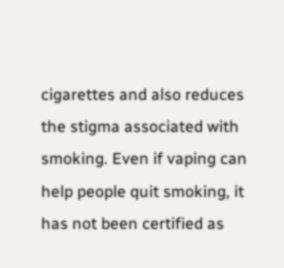cigarettes and also reduces the stigma associated with smoking. Even if vaping can help people quit smoking, it has not been certified as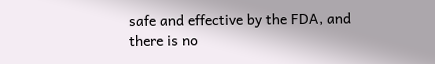safe and effective by the FDA, and there is no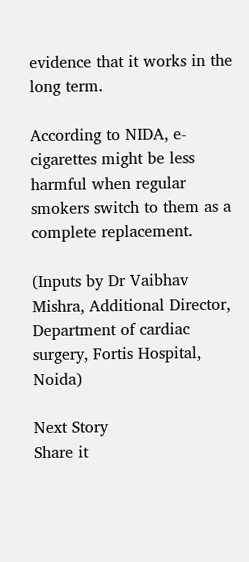evidence that it works in the long term.

According to NIDA, e-cigarettes might be less harmful when regular smokers switch to them as a complete replacement.

(Inputs by Dr Vaibhav Mishra, Additional Director, Department of cardiac surgery, Fortis Hospital, Noida)

Next Story
Share it